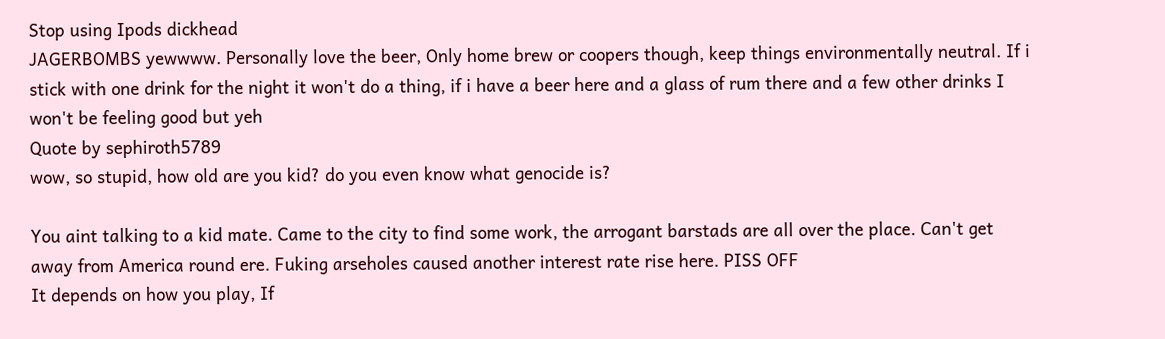Stop using Ipods dickhead
JAGERBOMBS yewwww. Personally love the beer, Only home brew or coopers though, keep things environmentally neutral. If i stick with one drink for the night it won't do a thing, if i have a beer here and a glass of rum there and a few other drinks I won't be feeling good but yeh
Quote by sephiroth5789
wow, so stupid, how old are you kid? do you even know what genocide is?

You aint talking to a kid mate. Came to the city to find some work, the arrogant barstads are all over the place. Can't get away from America round ere. Fuking arseholes caused another interest rate rise here. PISS OFF
It depends on how you play, If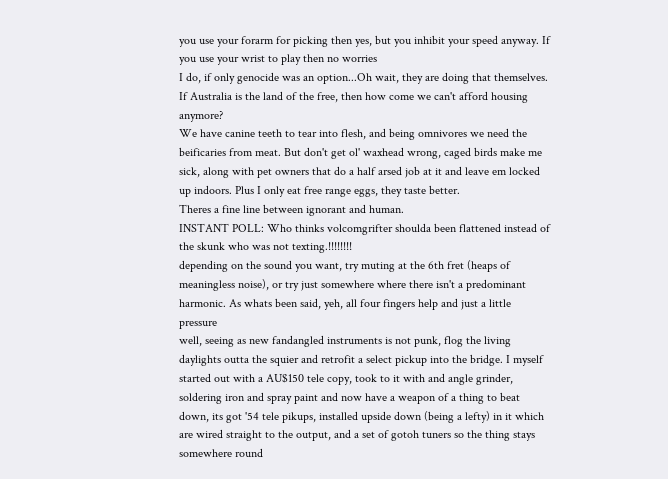you use your forarm for picking then yes, but you inhibit your speed anyway. If you use your wrist to play then no worries
I do, if only genocide was an option...Oh wait, they are doing that themselves.
If Australia is the land of the free, then how come we can't afford housing anymore?
We have canine teeth to tear into flesh, and being omnivores we need the beificaries from meat. But don't get ol' waxhead wrong, caged birds make me sick, along with pet owners that do a half arsed job at it and leave em locked up indoors. Plus I only eat free range eggs, they taste better.
Theres a fine line between ignorant and human.
INSTANT POLL: Who thinks volcomgrifter shoulda been flattened instead of the skunk who was not texting.!!!!!!!!
depending on the sound you want, try muting at the 6th fret (heaps of meaningless noise), or try just somewhere where there isn't a predominant harmonic. As whats been said, yeh, all four fingers help and just a little pressure
well, seeing as new fandangled instruments is not punk, flog the living daylights outta the squier and retrofit a select pickup into the bridge. I myself started out with a AU$150 tele copy, took to it with and angle grinder, soldering iron and spray paint and now have a weapon of a thing to beat down, its got '54 tele pikups, installed upside down (being a lefty) in it which are wired straight to the output, and a set of gotoh tuners so the thing stays somewhere round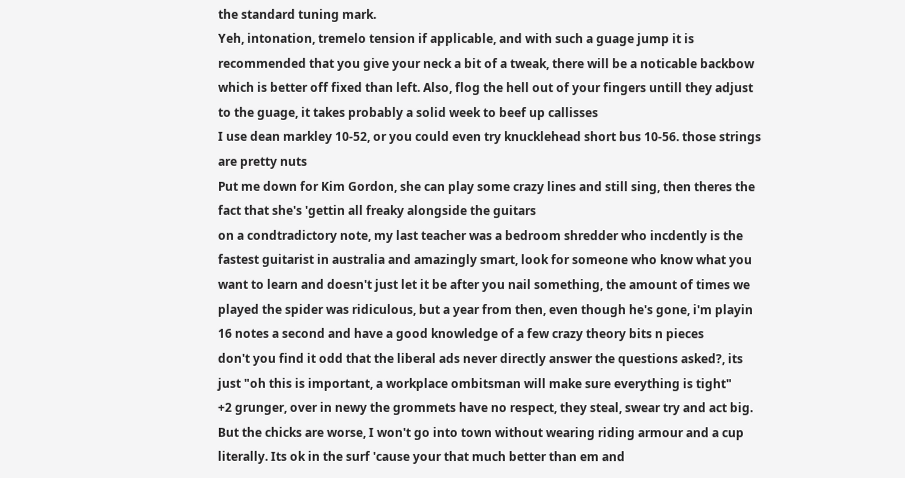the standard tuning mark.
Yeh, intonation, tremelo tension if applicable, and with such a guage jump it is recommended that you give your neck a bit of a tweak, there will be a noticable backbow which is better off fixed than left. Also, flog the hell out of your fingers untill they adjust to the guage, it takes probably a solid week to beef up callisses
I use dean markley 10-52, or you could even try knucklehead short bus 10-56. those strings are pretty nuts
Put me down for Kim Gordon, she can play some crazy lines and still sing, then theres the fact that she's 'gettin all freaky alongside the guitars
on a condtradictory note, my last teacher was a bedroom shredder who incdently is the fastest guitarist in australia and amazingly smart, look for someone who know what you want to learn and doesn't just let it be after you nail something, the amount of times we played the spider was ridiculous, but a year from then, even though he's gone, i'm playin 16 notes a second and have a good knowledge of a few crazy theory bits n pieces
don't you find it odd that the liberal ads never directly answer the questions asked?, its just "oh this is important, a workplace ombitsman will make sure everything is tight"
+2 grunger, over in newy the grommets have no respect, they steal, swear try and act big. But the chicks are worse, I won't go into town without wearing riding armour and a cup literally. Its ok in the surf 'cause your that much better than em and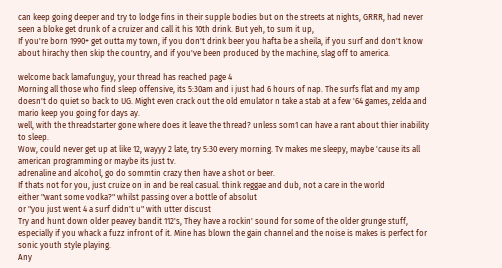can keep going deeper and try to lodge fins in their supple bodies but on the streets at nights, GRRR, had never seen a bloke get drunk of a cruizer and call it his 10th drink. But yeh, to sum it up,
If you're born 1990+ get outta my town, if you don't drink beer you hafta be a sheila, if you surf and don't know about hirachy then skip the country, and if you've been produced by the machine, slag off to america.

welcome back lamafunguy, your thread has reached page 4
Morning all those who find sleep offensive, its 5:30am and i just had 6 hours of nap. The surfs flat and my amp doesn't do quiet so back to UG. Might even crack out the old emulator n take a stab at a few '64 games, zelda and mario keep you going for days ay.
well, with the threadstarter gone where does it leave the thread? unless som1 can have a rant about thier inability to sleep.
Wow, could never get up at like 12, wayyy 2 late, try 5:30 every morning. Tv makes me sleepy, maybe 'cause its all american programming or maybe its just tv.
adrenaline and alcohol, go do sommtin crazy then have a shot or beer.
If thats not for you, just cruize on in and be real casual. think reggae and dub, not a care in the world
either "want some vodka?" whilst passing over a bottle of absolut
or "you just went 4 a surf didn't u" with utter discust
Try and hunt down older peavey bandit 112's, They have a rockin' sound for some of the older grunge stuff, especially if you whack a fuzz infront of it. Mine has blown the gain channel and the noise is makes is perfect for sonic youth style playing.
Any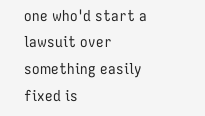one who'd start a lawsuit over something easily fixed is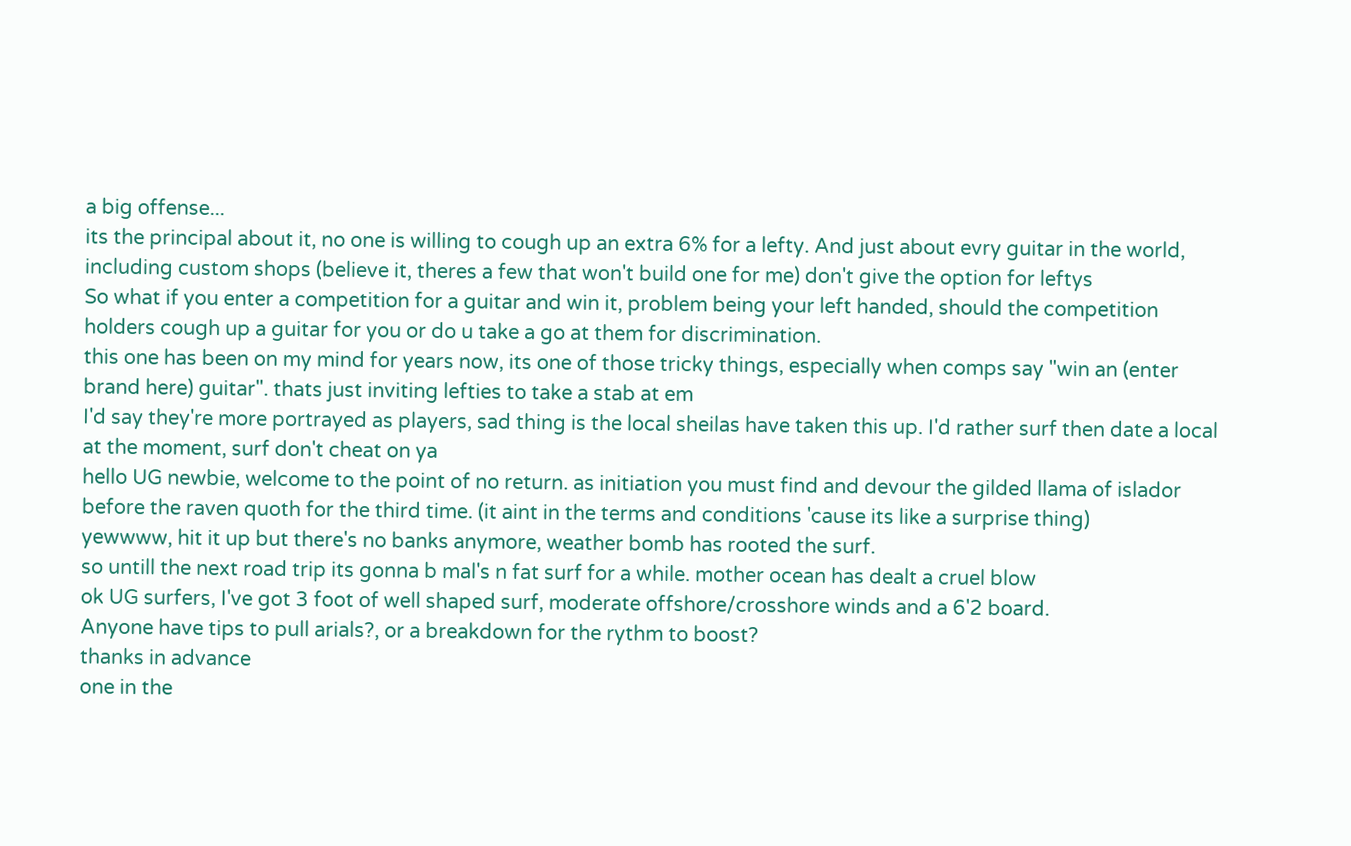a big offense...
its the principal about it, no one is willing to cough up an extra 6% for a lefty. And just about evry guitar in the world, including custom shops (believe it, theres a few that won't build one for me) don't give the option for leftys
So what if you enter a competition for a guitar and win it, problem being your left handed, should the competition holders cough up a guitar for you or do u take a go at them for discrimination.
this one has been on my mind for years now, its one of those tricky things, especially when comps say "win an (enter brand here) guitar". thats just inviting lefties to take a stab at em
I'd say they're more portrayed as players, sad thing is the local sheilas have taken this up. I'd rather surf then date a local at the moment, surf don't cheat on ya
hello UG newbie, welcome to the point of no return. as initiation you must find and devour the gilded llama of islador before the raven quoth for the third time. (it aint in the terms and conditions 'cause its like a surprise thing)
yewwww, hit it up but there's no banks anymore, weather bomb has rooted the surf.
so untill the next road trip its gonna b mal's n fat surf for a while. mother ocean has dealt a cruel blow
ok UG surfers, I've got 3 foot of well shaped surf, moderate offshore/crosshore winds and a 6'2 board.
Anyone have tips to pull arials?, or a breakdown for the rythm to boost?
thanks in advance
one in the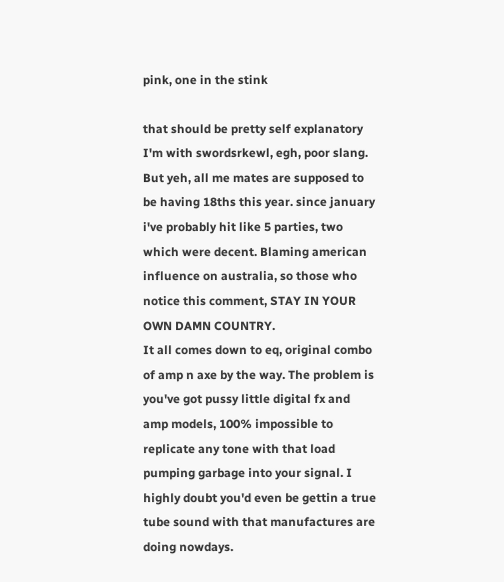pink, one in the stink

that should be pretty self explanatory
I'm with swordsrkewl, egh, poor slang. But yeh, all me mates are supposed to be having 18ths this year. since january i've probably hit like 5 parties, two which were decent. Blaming american influence on australia, so those who notice this comment, STAY IN YOUR OWN DAMN COUNTRY.
It all comes down to eq, original combo of amp n axe by the way. The problem is you've got pussy little digital fx and amp models, 100% impossible to replicate any tone with that load pumping garbage into your signal. I highly doubt you'd even be gettin a true tube sound with that manufactures are doing nowdays.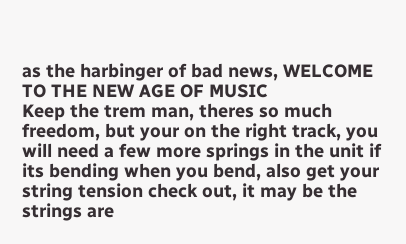as the harbinger of bad news, WELCOME TO THE NEW AGE OF MUSIC
Keep the trem man, theres so much freedom, but your on the right track, you will need a few more springs in the unit if its bending when you bend, also get your string tension check out, it may be the strings are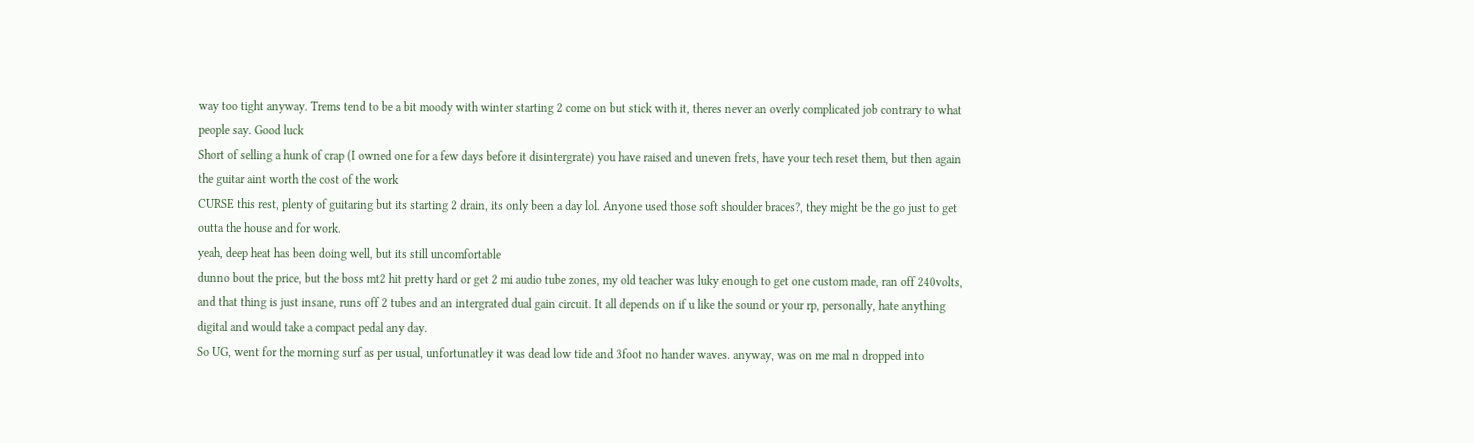way too tight anyway. Trems tend to be a bit moody with winter starting 2 come on but stick with it, theres never an overly complicated job contrary to what people say. Good luck
Short of selling a hunk of crap (I owned one for a few days before it disintergrate) you have raised and uneven frets, have your tech reset them, but then again the guitar aint worth the cost of the work
CURSE this rest, plenty of guitaring but its starting 2 drain, its only been a day lol. Anyone used those soft shoulder braces?, they might be the go just to get outta the house and for work.
yeah, deep heat has been doing well, but its still uncomfortable
dunno bout the price, but the boss mt2 hit pretty hard or get 2 mi audio tube zones, my old teacher was luky enough to get one custom made, ran off 240volts, and that thing is just insane, runs off 2 tubes and an intergrated dual gain circuit. It all depends on if u like the sound or your rp, personally, hate anything digital and would take a compact pedal any day.
So UG, went for the morning surf as per usual, unfortunatley it was dead low tide and 3foot no hander waves. anyway, was on me mal n dropped into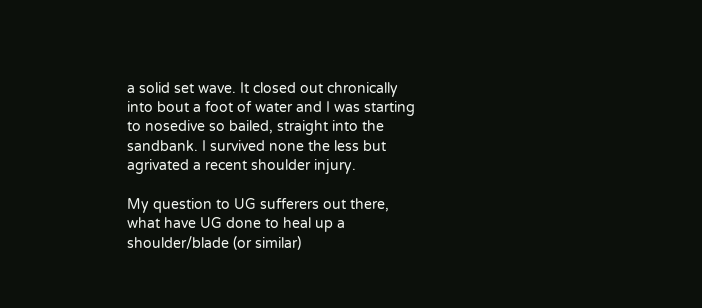a solid set wave. It closed out chronically into bout a foot of water and I was starting to nosedive so bailed, straight into the sandbank. I survived none the less but agrivated a recent shoulder injury.

My question to UG sufferers out there, what have UG done to heal up a shoulder/blade (or similar)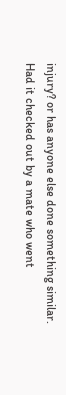injury? or has anyone else done something similar.
Had it checked out by a mate who went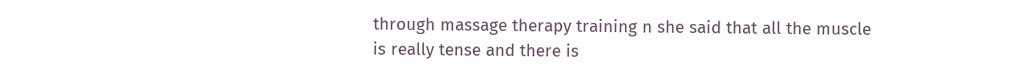through massage therapy training n she said that all the muscle is really tense and there is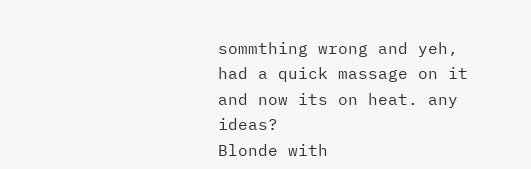sommthing wrong and yeh, had a quick massage on it and now its on heat. any ideas?
Blonde with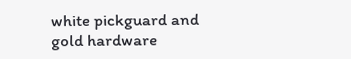white pickguard and gold hardware